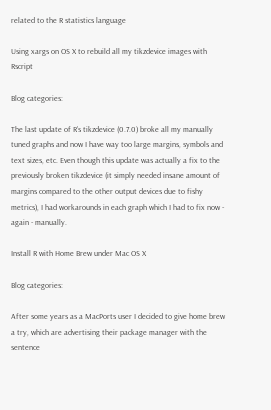related to the R statistics language

Using xargs on OS X to rebuild all my tikzdevice images with Rscript

Blog categories:

The last update of R’s tikzdevice (0.7.0) broke all my manually tuned graphs and now I have way too large margins, symbols and text sizes, etc. Even though this update was actually a fix to the previously broken tikzdevice (it simply needed insane amount of margins compared to the other output devices due to fishy metrics), I had workarounds in each graph which I had to fix now - again - manually.

Install R with Home Brew under Mac OS X

Blog categories:

After some years as a MacPorts user I decided to give home brew a try, which are advertising their package manager with the sentence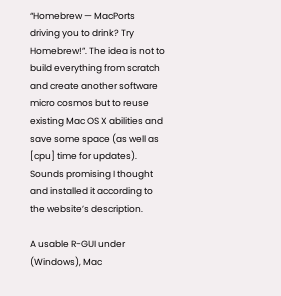“Homebrew — MacPorts driving you to drink? Try Homebrew!”. The idea is not to build everything from scratch and create another software micro cosmos but to reuse existing Mac OS X abilities and save some space (as well as [cpu] time for updates). Sounds promising I thought and installed it according to the website’s description.

A usable R-GUI under (Windows), Mac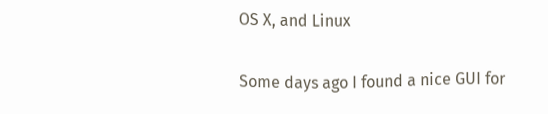OS X, and Linux

Some days ago I found a nice GUI for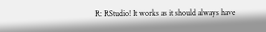R: RStudio! It works as it should always have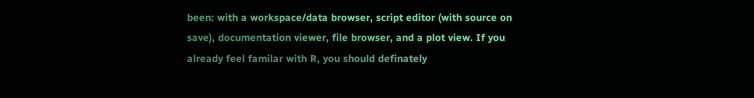been: with a workspace/data browser, script editor (with source on save), documentation viewer, file browser, and a plot view. If you already feel familar with R, you should definately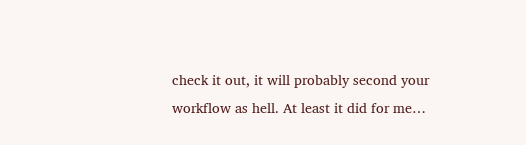check it out, it will probably second your workflow as hell. At least it did for me…